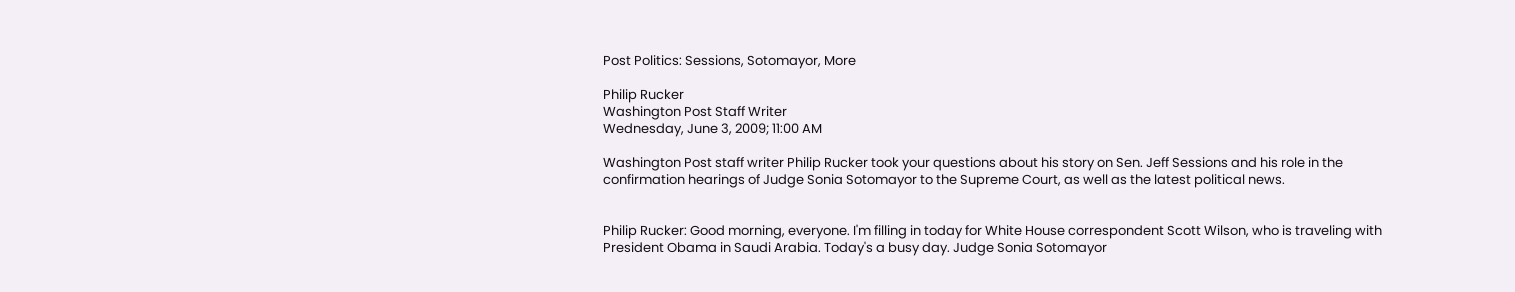Post Politics: Sessions, Sotomayor, More

Philip Rucker
Washington Post Staff Writer
Wednesday, June 3, 2009; 11:00 AM

Washington Post staff writer Philip Rucker took your questions about his story on Sen. Jeff Sessions and his role in the confirmation hearings of Judge Sonia Sotomayor to the Supreme Court, as well as the latest political news.


Philip Rucker: Good morning, everyone. I'm filling in today for White House correspondent Scott Wilson, who is traveling with President Obama in Saudi Arabia. Today's a busy day. Judge Sonia Sotomayor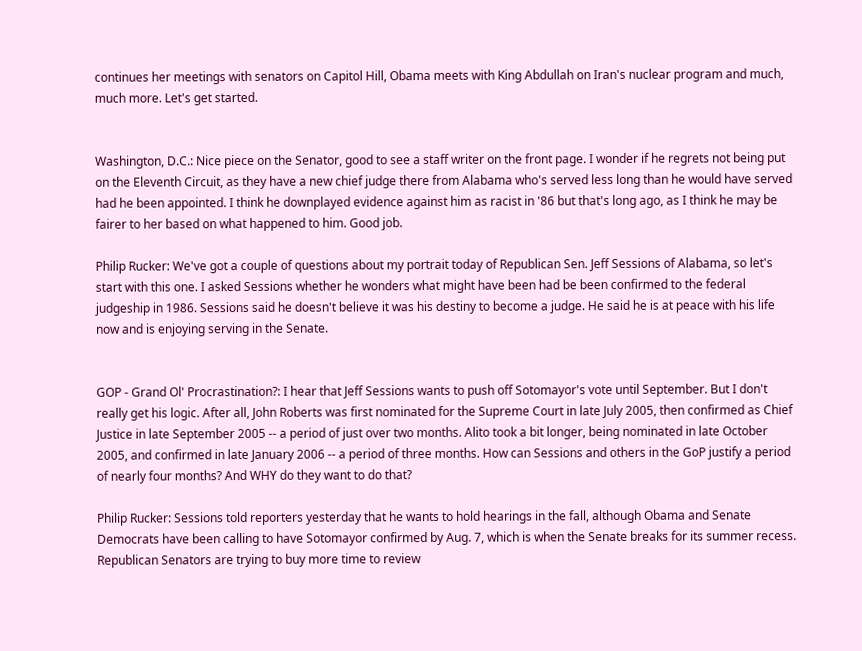continues her meetings with senators on Capitol Hill, Obama meets with King Abdullah on Iran's nuclear program and much, much more. Let's get started.


Washington, D.C.: Nice piece on the Senator, good to see a staff writer on the front page. I wonder if he regrets not being put on the Eleventh Circuit, as they have a new chief judge there from Alabama who's served less long than he would have served had he been appointed. I think he downplayed evidence against him as racist in '86 but that's long ago, as I think he may be fairer to her based on what happened to him. Good job.

Philip Rucker: We've got a couple of questions about my portrait today of Republican Sen. Jeff Sessions of Alabama, so let's start with this one. I asked Sessions whether he wonders what might have been had be been confirmed to the federal judgeship in 1986. Sessions said he doesn't believe it was his destiny to become a judge. He said he is at peace with his life now and is enjoying serving in the Senate.


GOP - Grand Ol' Procrastination?: I hear that Jeff Sessions wants to push off Sotomayor's vote until September. But I don't really get his logic. After all, John Roberts was first nominated for the Supreme Court in late July 2005, then confirmed as Chief Justice in late September 2005 -- a period of just over two months. Alito took a bit longer, being nominated in late October 2005, and confirmed in late January 2006 -- a period of three months. How can Sessions and others in the GoP justify a period of nearly four months? And WHY do they want to do that?

Philip Rucker: Sessions told reporters yesterday that he wants to hold hearings in the fall, although Obama and Senate Democrats have been calling to have Sotomayor confirmed by Aug. 7, which is when the Senate breaks for its summer recess. Republican Senators are trying to buy more time to review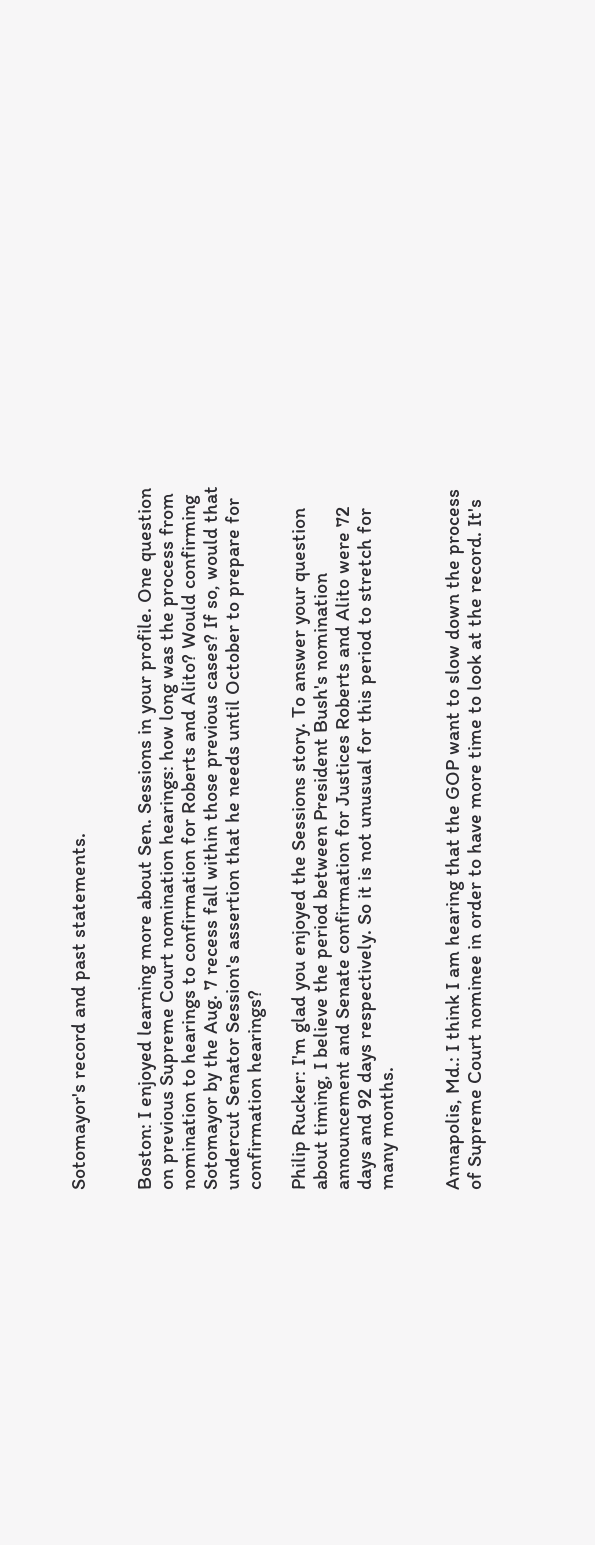Sotomayor's record and past statements.


Boston: I enjoyed learning more about Sen. Sessions in your profile. One question on previous Supreme Court nomination hearings: how long was the process from nomination to hearings to confirmation for Roberts and Alito? Would confirming Sotomayor by the Aug. 7 recess fall within those previous cases? If so, would that undercut Senator Session's assertion that he needs until October to prepare for confirmation hearings?

Philip Rucker: I'm glad you enjoyed the Sessions story. To answer your question about timing, I believe the period between President Bush's nomination announcement and Senate confirmation for Justices Roberts and Alito were 72 days and 92 days respectively. So it is not unusual for this period to stretch for many months.


Annapolis, Md.: I think I am hearing that the GOP want to slow down the process of Supreme Court nominee in order to have more time to look at the record. It's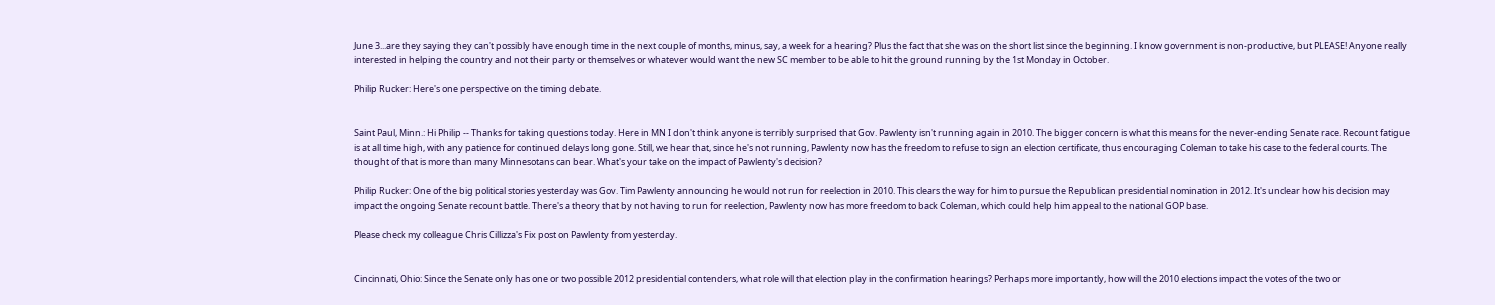June 3...are they saying they can't possibly have enough time in the next couple of months, minus, say, a week for a hearing? Plus the fact that she was on the short list since the beginning. I know government is non-productive, but PLEASE! Anyone really interested in helping the country and not their party or themselves or whatever would want the new SC member to be able to hit the ground running by the 1st Monday in October.

Philip Rucker: Here's one perspective on the timing debate.


Saint Paul, Minn.: Hi Philip -- Thanks for taking questions today. Here in MN I don't think anyone is terribly surprised that Gov. Pawlenty isn't running again in 2010. The bigger concern is what this means for the never-ending Senate race. Recount fatigue is at all time high, with any patience for continued delays long gone. Still, we hear that, since he's not running, Pawlenty now has the freedom to refuse to sign an election certificate, thus encouraging Coleman to take his case to the federal courts. The thought of that is more than many Minnesotans can bear. What's your take on the impact of Pawlenty's decision?

Philip Rucker: One of the big political stories yesterday was Gov. Tim Pawlenty announcing he would not run for reelection in 2010. This clears the way for him to pursue the Republican presidential nomination in 2012. It's unclear how his decision may impact the ongoing Senate recount battle. There's a theory that by not having to run for reelection, Pawlenty now has more freedom to back Coleman, which could help him appeal to the national GOP base.

Please check my colleague Chris Cillizza's Fix post on Pawlenty from yesterday.


Cincinnati, Ohio: Since the Senate only has one or two possible 2012 presidential contenders, what role will that election play in the confirmation hearings? Perhaps more importantly, how will the 2010 elections impact the votes of the two or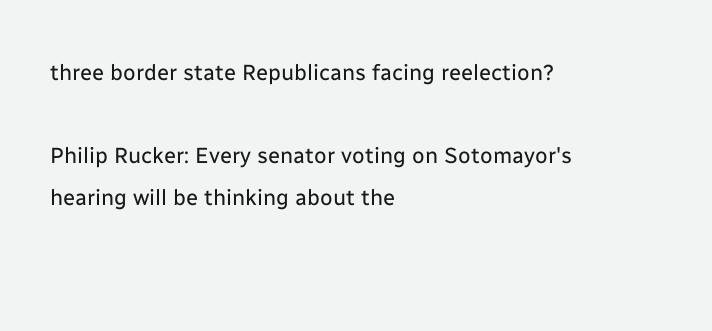three border state Republicans facing reelection?

Philip Rucker: Every senator voting on Sotomayor's hearing will be thinking about the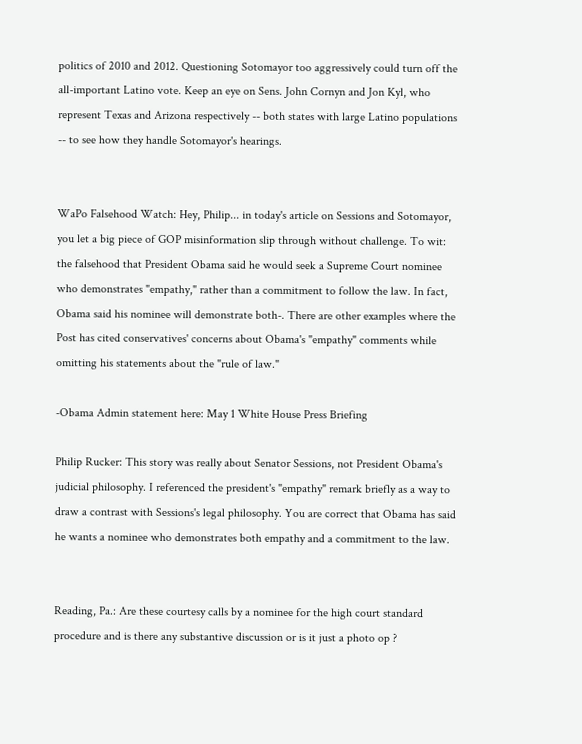politics of 2010 and 2012. Questioning Sotomayor too aggressively could turn off the all-important Latino vote. Keep an eye on Sens. John Cornyn and Jon Kyl, who represent Texas and Arizona respectively -- both states with large Latino populations -- to see how they handle Sotomayor's hearings.


WaPo Falsehood Watch: Hey, Philip... in today's article on Sessions and Sotomayor, you let a big piece of GOP misinformation slip through without challenge. To wit: the falsehood that President Obama said he would seek a Supreme Court nominee who demonstrates "empathy," rather than a commitment to follow the law. In fact, Obama said his nominee will demonstrate both-. There are other examples where the Post has cited conservatives' concerns about Obama's "empathy" comments while omitting his statements about the "rule of law."

-Obama Admin statement here: May 1 White House Press Briefing

Philip Rucker: This story was really about Senator Sessions, not President Obama's judicial philosophy. I referenced the president's "empathy" remark briefly as a way to draw a contrast with Sessions's legal philosophy. You are correct that Obama has said he wants a nominee who demonstrates both empathy and a commitment to the law.


Reading, Pa.: Are these courtesy calls by a nominee for the high court standard procedure and is there any substantive discussion or is it just a photo op ?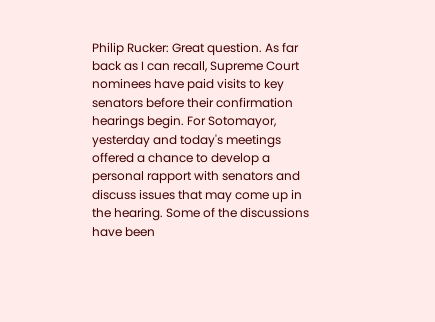Philip Rucker: Great question. As far back as I can recall, Supreme Court nominees have paid visits to key senators before their confirmation hearings begin. For Sotomayor, yesterday and today's meetings offered a chance to develop a personal rapport with senators and discuss issues that may come up in the hearing. Some of the discussions have been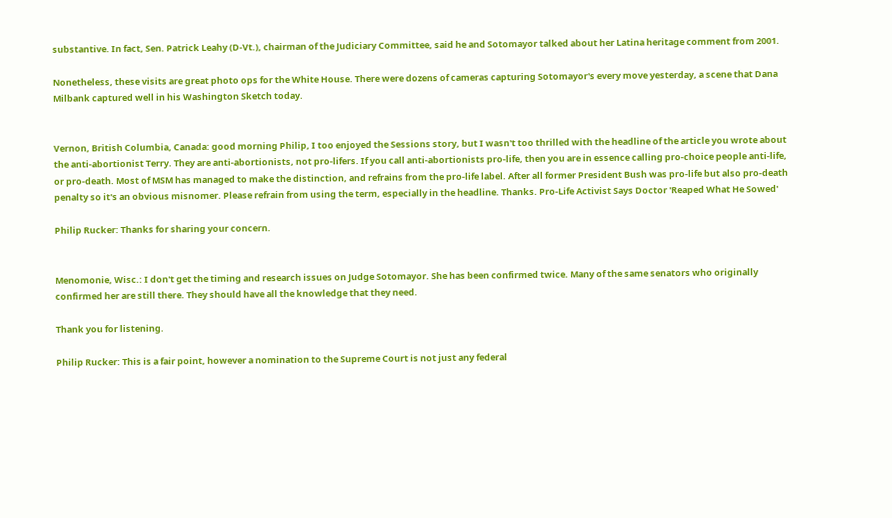substantive. In fact, Sen. Patrick Leahy (D-Vt.), chairman of the Judiciary Committee, said he and Sotomayor talked about her Latina heritage comment from 2001.

Nonetheless, these visits are great photo ops for the White House. There were dozens of cameras capturing Sotomayor's every move yesterday, a scene that Dana Milbank captured well in his Washington Sketch today.


Vernon, British Columbia, Canada: good morning Philip, I too enjoyed the Sessions story, but I wasn't too thrilled with the headline of the article you wrote about the anti-abortionist Terry. They are anti-abortionists, not pro-lifers. If you call anti-abortionists pro-life, then you are in essence calling pro-choice people anti-life, or pro-death. Most of MSM has managed to make the distinction, and refrains from the pro-life label. After all former President Bush was pro-life but also pro-death penalty so it's an obvious misnomer. Please refrain from using the term, especially in the headline. Thanks. Pro-Life Activist Says Doctor 'Reaped What He Sowed'

Philip Rucker: Thanks for sharing your concern.


Menomonie, Wisc.: I don't get the timing and research issues on Judge Sotomayor. She has been confirmed twice. Many of the same senators who originally confirmed her are still there. They should have all the knowledge that they need.

Thank you for listening.

Philip Rucker: This is a fair point, however a nomination to the Supreme Court is not just any federal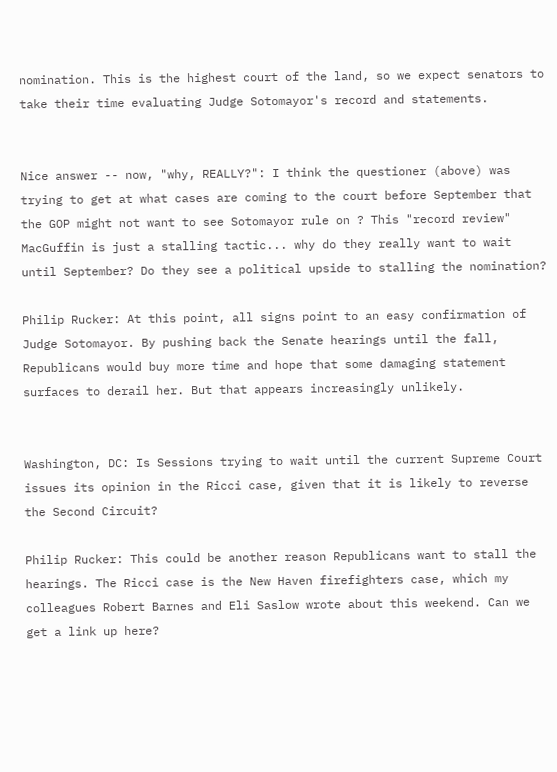nomination. This is the highest court of the land, so we expect senators to take their time evaluating Judge Sotomayor's record and statements.


Nice answer -- now, "why, REALLY?": I think the questioner (above) was trying to get at what cases are coming to the court before September that the GOP might not want to see Sotomayor rule on ? This "record review" MacGuffin is just a stalling tactic... why do they really want to wait until September? Do they see a political upside to stalling the nomination?

Philip Rucker: At this point, all signs point to an easy confirmation of Judge Sotomayor. By pushing back the Senate hearings until the fall, Republicans would buy more time and hope that some damaging statement surfaces to derail her. But that appears increasingly unlikely.


Washington, DC: Is Sessions trying to wait until the current Supreme Court issues its opinion in the Ricci case, given that it is likely to reverse the Second Circuit?

Philip Rucker: This could be another reason Republicans want to stall the hearings. The Ricci case is the New Haven firefighters case, which my colleagues Robert Barnes and Eli Saslow wrote about this weekend. Can we get a link up here?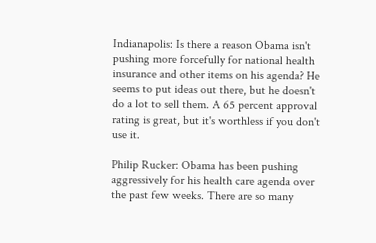Indianapolis: Is there a reason Obama isn't pushing more forcefully for national health insurance and other items on his agenda? He seems to put ideas out there, but he doesn't do a lot to sell them. A 65 percent approval rating is great, but it's worthless if you don't use it.

Philip Rucker: Obama has been pushing aggressively for his health care agenda over the past few weeks. There are so many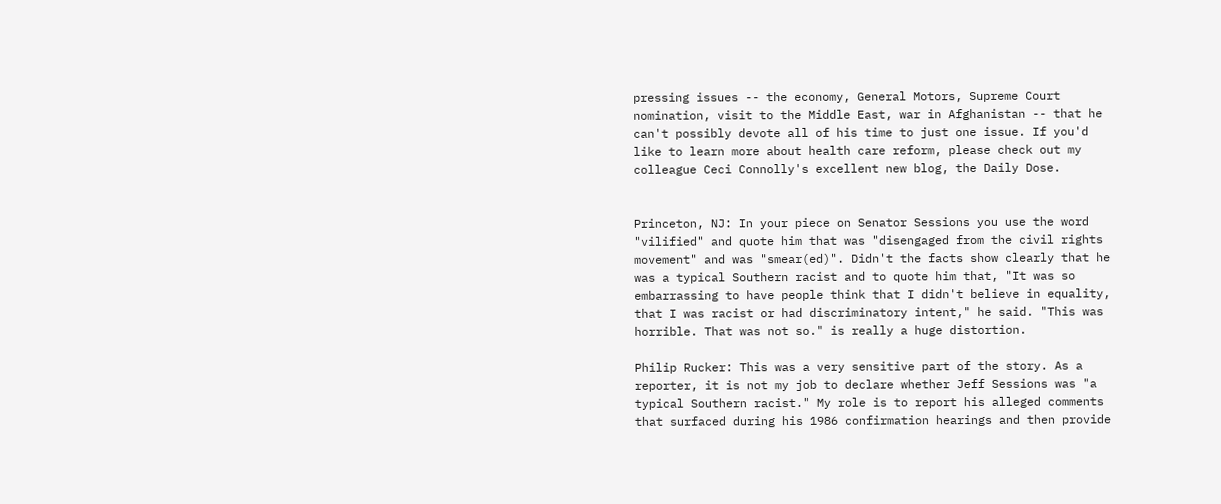pressing issues -- the economy, General Motors, Supreme Court nomination, visit to the Middle East, war in Afghanistan -- that he can't possibly devote all of his time to just one issue. If you'd like to learn more about health care reform, please check out my colleague Ceci Connolly's excellent new blog, the Daily Dose.


Princeton, NJ: In your piece on Senator Sessions you use the word "vilified" and quote him that was "disengaged from the civil rights movement" and was "smear(ed)". Didn't the facts show clearly that he was a typical Southern racist and to quote him that, "It was so embarrassing to have people think that I didn't believe in equality, that I was racist or had discriminatory intent," he said. "This was horrible. That was not so." is really a huge distortion.

Philip Rucker: This was a very sensitive part of the story. As a reporter, it is not my job to declare whether Jeff Sessions was "a typical Southern racist." My role is to report his alleged comments that surfaced during his 1986 confirmation hearings and then provide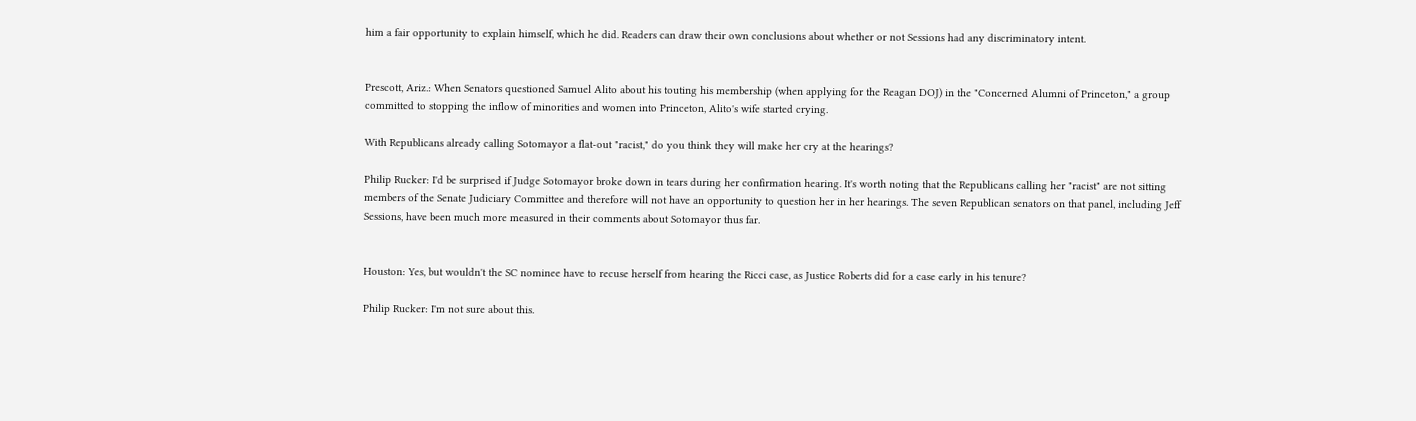him a fair opportunity to explain himself, which he did. Readers can draw their own conclusions about whether or not Sessions had any discriminatory intent.


Prescott, Ariz.: When Senators questioned Samuel Alito about his touting his membership (when applying for the Reagan DOJ) in the "Concerned Alumni of Princeton," a group committed to stopping the inflow of minorities and women into Princeton, Alito's wife started crying.

With Republicans already calling Sotomayor a flat-out "racist," do you think they will make her cry at the hearings?

Philip Rucker: I'd be surprised if Judge Sotomayor broke down in tears during her confirmation hearing. It's worth noting that the Republicans calling her "racist" are not sitting members of the Senate Judiciary Committee and therefore will not have an opportunity to question her in her hearings. The seven Republican senators on that panel, including Jeff Sessions, have been much more measured in their comments about Sotomayor thus far.


Houston: Yes, but wouldn't the SC nominee have to recuse herself from hearing the Ricci case, as Justice Roberts did for a case early in his tenure?

Philip Rucker: I'm not sure about this.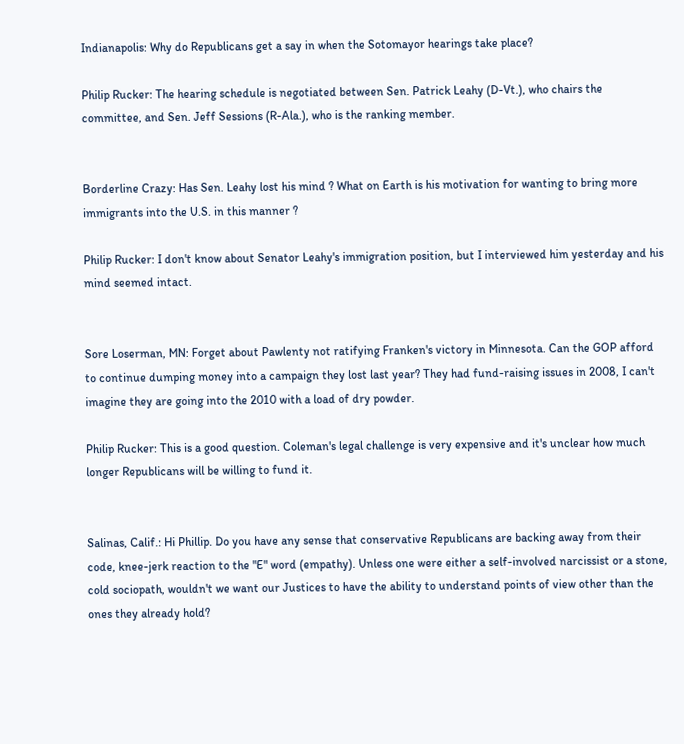Indianapolis: Why do Republicans get a say in when the Sotomayor hearings take place?

Philip Rucker: The hearing schedule is negotiated between Sen. Patrick Leahy (D-Vt.), who chairs the committee, and Sen. Jeff Sessions (R-Ala.), who is the ranking member.


Borderline Crazy: Has Sen. Leahy lost his mind ? What on Earth is his motivation for wanting to bring more immigrants into the U.S. in this manner ?

Philip Rucker: I don't know about Senator Leahy's immigration position, but I interviewed him yesterday and his mind seemed intact.


Sore Loserman, MN: Forget about Pawlenty not ratifying Franken's victory in Minnesota. Can the GOP afford to continue dumping money into a campaign they lost last year? They had fund-raising issues in 2008, I can't imagine they are going into the 2010 with a load of dry powder.

Philip Rucker: This is a good question. Coleman's legal challenge is very expensive and it's unclear how much longer Republicans will be willing to fund it.


Salinas, Calif.: Hi Phillip. Do you have any sense that conservative Republicans are backing away from their code, knee-jerk reaction to the "E" word (empathy). Unless one were either a self-involved narcissist or a stone, cold sociopath, wouldn't we want our Justices to have the ability to understand points of view other than the ones they already hold?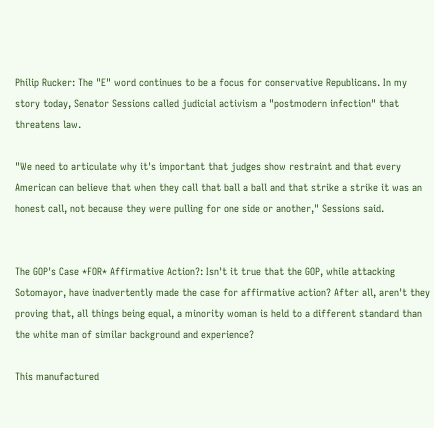Philip Rucker: The "E" word continues to be a focus for conservative Republicans. In my story today, Senator Sessions called judicial activism a "postmodern infection" that threatens law.

"We need to articulate why it's important that judges show restraint and that every American can believe that when they call that ball a ball and that strike a strike it was an honest call, not because they were pulling for one side or another," Sessions said.


The GOP's Case *FOR* Affirmative Action?: Isn't it true that the GOP, while attacking Sotomayor, have inadvertently made the case for affirmative action? After all, aren't they proving that, all things being equal, a minority woman is held to a different standard than the white man of similar background and experience?

This manufactured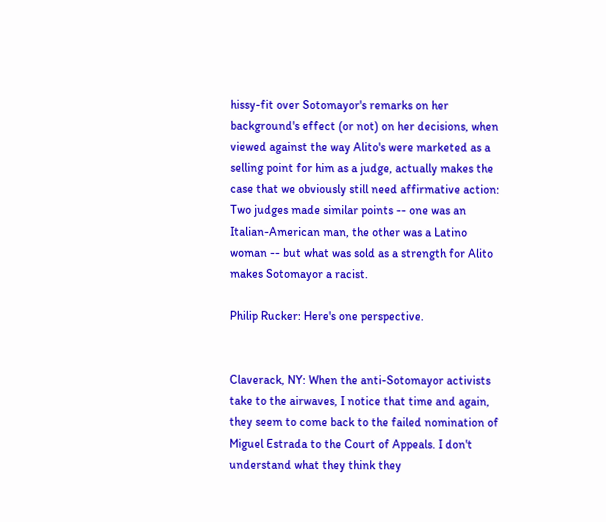hissy-fit over Sotomayor's remarks on her background's effect (or not) on her decisions, when viewed against the way Alito's were marketed as a selling point for him as a judge, actually makes the case that we obviously still need affirmative action: Two judges made similar points -- one was an Italian-American man, the other was a Latino woman -- but what was sold as a strength for Alito makes Sotomayor a racist.

Philip Rucker: Here's one perspective.


Claverack, NY: When the anti-Sotomayor activists take to the airwaves, I notice that time and again, they seem to come back to the failed nomination of Miguel Estrada to the Court of Appeals. I don't understand what they think they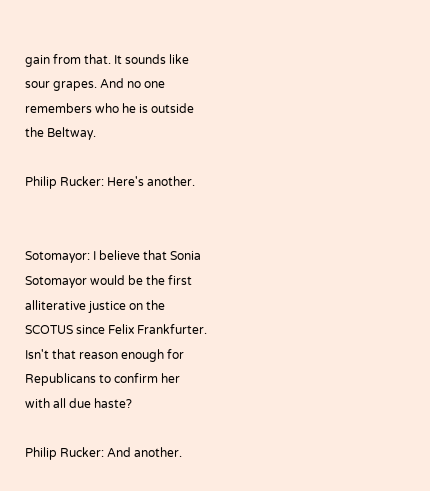gain from that. It sounds like sour grapes. And no one remembers who he is outside the Beltway.

Philip Rucker: Here's another.


Sotomayor: I believe that Sonia Sotomayor would be the first alliterative justice on the SCOTUS since Felix Frankfurter. Isn't that reason enough for Republicans to confirm her with all due haste?

Philip Rucker: And another.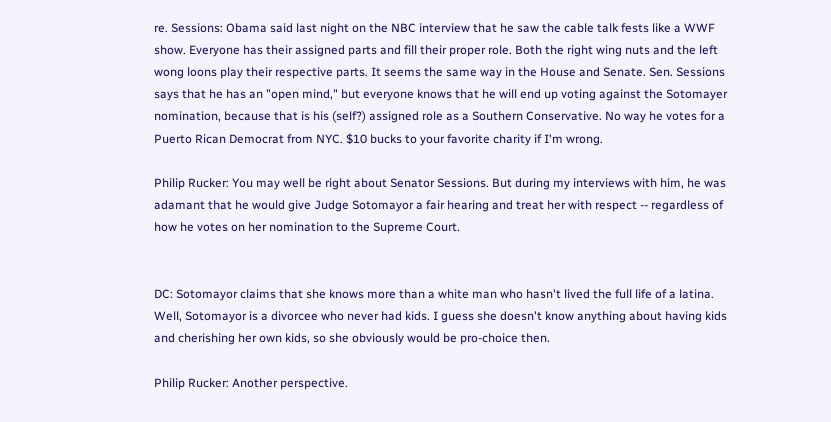re. Sessions: Obama said last night on the NBC interview that he saw the cable talk fests like a WWF show. Everyone has their assigned parts and fill their proper role. Both the right wing nuts and the left wong loons play their respective parts. It seems the same way in the House and Senate. Sen. Sessions says that he has an "open mind," but everyone knows that he will end up voting against the Sotomayer nomination, because that is his (self?) assigned role as a Southern Conservative. No way he votes for a Puerto Rican Democrat from NYC. $10 bucks to your favorite charity if I'm wrong.

Philip Rucker: You may well be right about Senator Sessions. But during my interviews with him, he was adamant that he would give Judge Sotomayor a fair hearing and treat her with respect -- regardless of how he votes on her nomination to the Supreme Court.


DC: Sotomayor claims that she knows more than a white man who hasn't lived the full life of a latina. Well, Sotomayor is a divorcee who never had kids. I guess she doesn't know anything about having kids and cherishing her own kids, so she obviously would be pro-choice then.

Philip Rucker: Another perspective.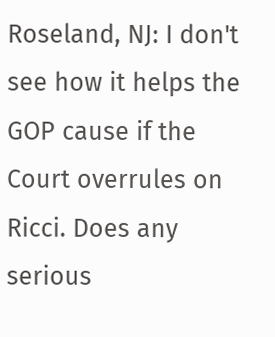Roseland, NJ: I don't see how it helps the GOP cause if the Court overrules on Ricci. Does any serious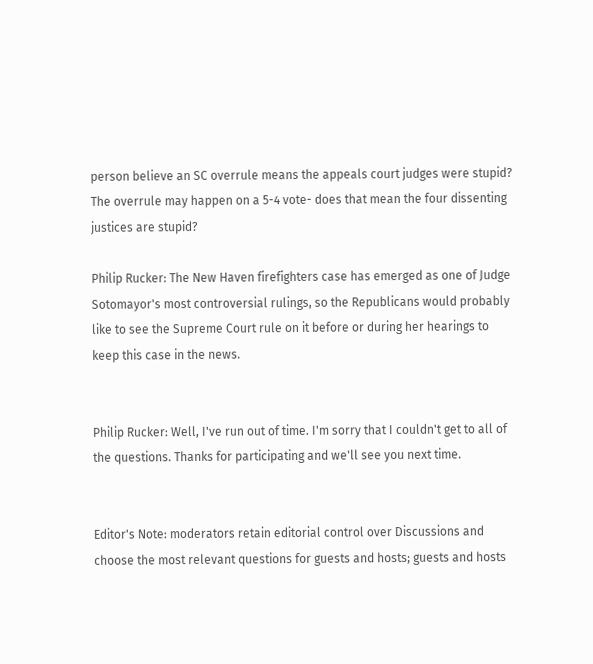person believe an SC overrule means the appeals court judges were stupid? The overrule may happen on a 5-4 vote- does that mean the four dissenting justices are stupid?

Philip Rucker: The New Haven firefighters case has emerged as one of Judge Sotomayor's most controversial rulings, so the Republicans would probably like to see the Supreme Court rule on it before or during her hearings to keep this case in the news.


Philip Rucker: Well, I've run out of time. I'm sorry that I couldn't get to all of the questions. Thanks for participating and we'll see you next time.


Editor's Note: moderators retain editorial control over Discussions and choose the most relevant questions for guests and hosts; guests and hosts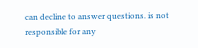can decline to answer questions. is not responsible for any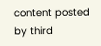content posted by third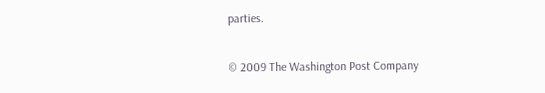parties.

© 2009 The Washington Post Company